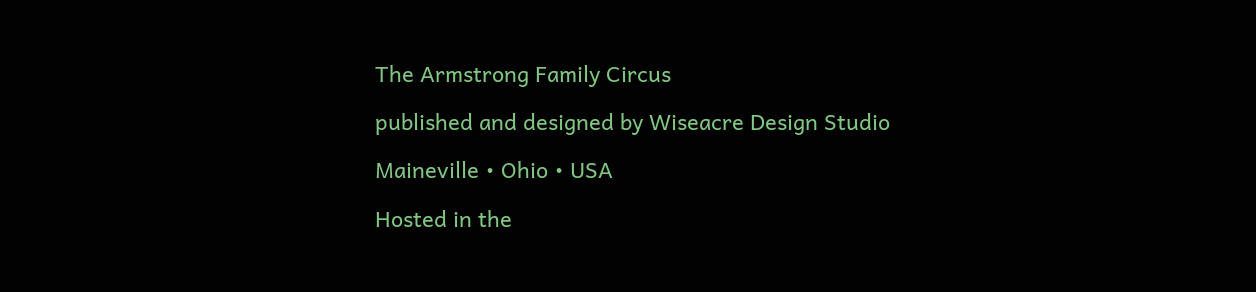The Armstrong Family Circus

published and designed by Wiseacre Design Studio

Maineville • Ohio • USA

Hosted in the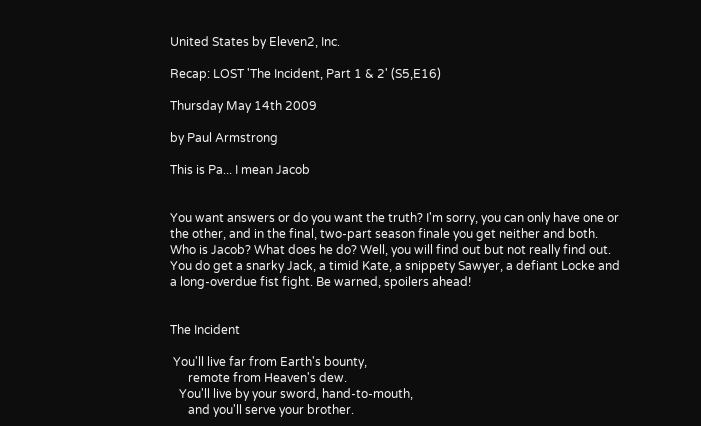United States by Eleven2, Inc.

Recap: LOST 'The Incident, Part 1 & 2' (S5,E16)

Thursday May 14th 2009

by Paul Armstrong

This is Pa... I mean Jacob


You want answers or do you want the truth? I'm sorry, you can only have one or the other, and in the final, two-part season finale you get neither and both. Who is Jacob? What does he do? Well, you will find out but not really find out. You do get a snarky Jack, a timid Kate, a snippety Sawyer, a defiant Locke and a long-overdue fist fight. Be warned, spoilers ahead!


The Incident

 You'll live far from Earth's bounty,
      remote from Heaven's dew.
   You'll live by your sword, hand-to-mouth,
      and you'll serve your brother.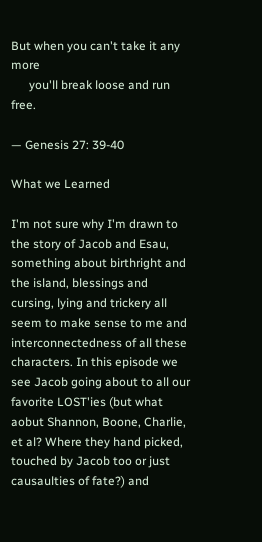But when you can't take it any more
      you'll break loose and run free.

— Genesis 27: 39-40

What we Learned

I'm not sure why I'm drawn to the story of Jacob and Esau, something about birthright and the island, blessings and cursing, lying and trickery all seem to make sense to me and interconnectedness of all these characters. In this episode we see Jacob going about to all our favorite LOST'ies (but what aobut Shannon, Boone, Charlie, et al? Where they hand picked, touched by Jacob too or just causaulties of fate?) and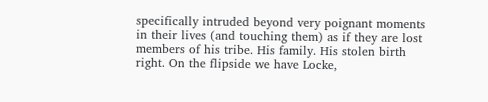specifically intruded beyond very poignant moments in their lives (and touching them) as if they are lost members of his tribe. His family. His stolen birth right. On the flipside we have Locke,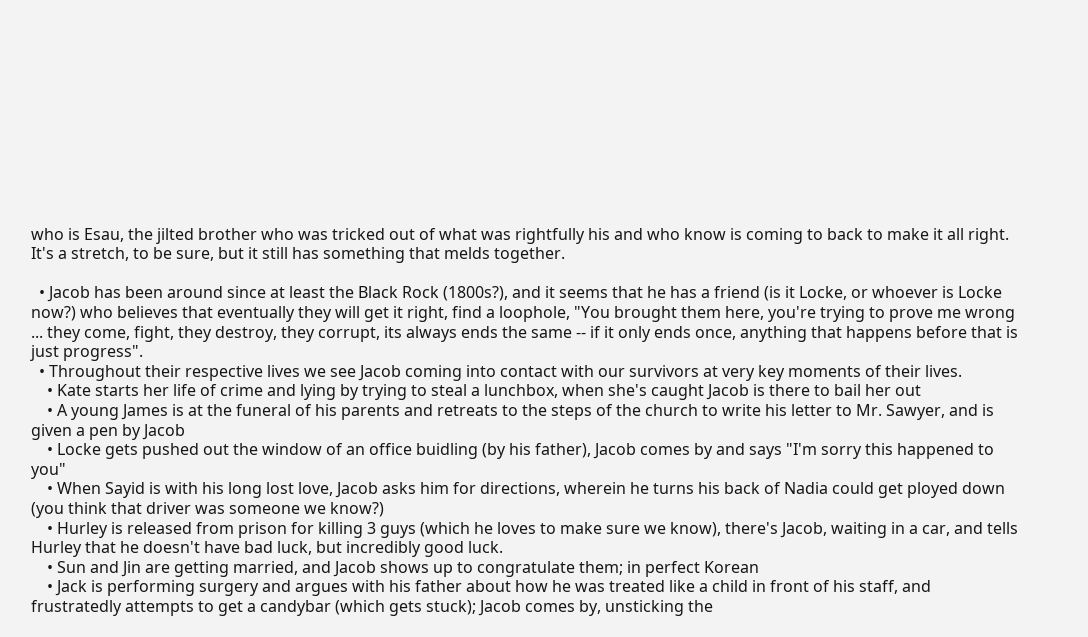who is Esau, the jilted brother who was tricked out of what was rightfully his and who know is coming to back to make it all right. It's a stretch, to be sure, but it still has something that melds together.

  • Jacob has been around since at least the Black Rock (1800s?), and it seems that he has a friend (is it Locke, or whoever is Locke now?) who believes that eventually they will get it right, find a loophole, "You brought them here, you're trying to prove me wrong ... they come, fight, they destroy, they corrupt, its always ends the same -- if it only ends once, anything that happens before that is just progress".
  • Throughout their respective lives we see Jacob coming into contact with our survivors at very key moments of their lives.
    • Kate starts her life of crime and lying by trying to steal a lunchbox, when she's caught Jacob is there to bail her out
    • A young James is at the funeral of his parents and retreats to the steps of the church to write his letter to Mr. Sawyer, and is given a pen by Jacob
    • Locke gets pushed out the window of an office buidling (by his father), Jacob comes by and says "I'm sorry this happened to you"
    • When Sayid is with his long lost love, Jacob asks him for directions, wherein he turns his back of Nadia could get ployed down (you think that driver was someone we know?)
    • Hurley is released from prison for killing 3 guys (which he loves to make sure we know), there's Jacob, waiting in a car, and tells Hurley that he doesn't have bad luck, but incredibly good luck.
    • Sun and Jin are getting married, and Jacob shows up to congratulate them; in perfect Korean
    • Jack is performing surgery and argues with his father about how he was treated like a child in front of his staff, and frustratedly attempts to get a candybar (which gets stuck); Jacob comes by, unsticking the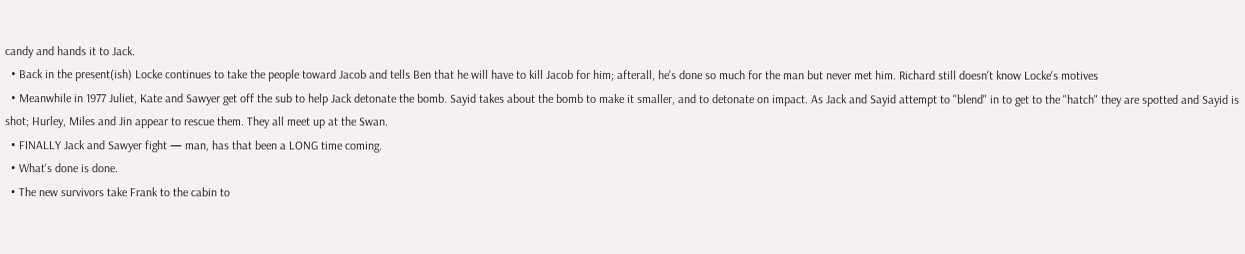candy and hands it to Jack.
  • Back in the present(ish) Locke continues to take the people toward Jacob and tells Ben that he will have to kill Jacob for him; afterall, he's done so much for the man but never met him. Richard still doesn't know Locke's motives
  • Meanwhile in 1977 Juliet, Kate and Sawyer get off the sub to help Jack detonate the bomb. Sayid takes about the bomb to make it smaller, and to detonate on impact. As Jack and Sayid attempt to "blend" in to get to the "hatch" they are spotted and Sayid is shot; Hurley, Miles and Jin appear to rescue them. They all meet up at the Swan.
  • FINALLY Jack and Sawyer fight — man, has that been a LONG time coming.
  • What's done is done.
  • The new survivors take Frank to the cabin to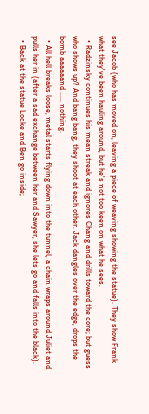see Jacob (who has moved on, leaving a piece of weaving showing the statue). They show Frank what they've been hauling around, but he's not too keen on what he sees.
  • Radzinsky continues his mean streak and ignores Chang and drills toward the core; but guess who shows up? And bang bang, they shoot at each other. Jack dangles over the edge, drops the bomb aaaaaand ..... nothing.
  • All hell breaks loose, metal starts flying down into the tunnel, a chain wraps around Juliet and pulls her in (after a sad exchange between her and Sawyer, she lets go and falls into the black).
  • Back at the statue Locke and Ben go inside;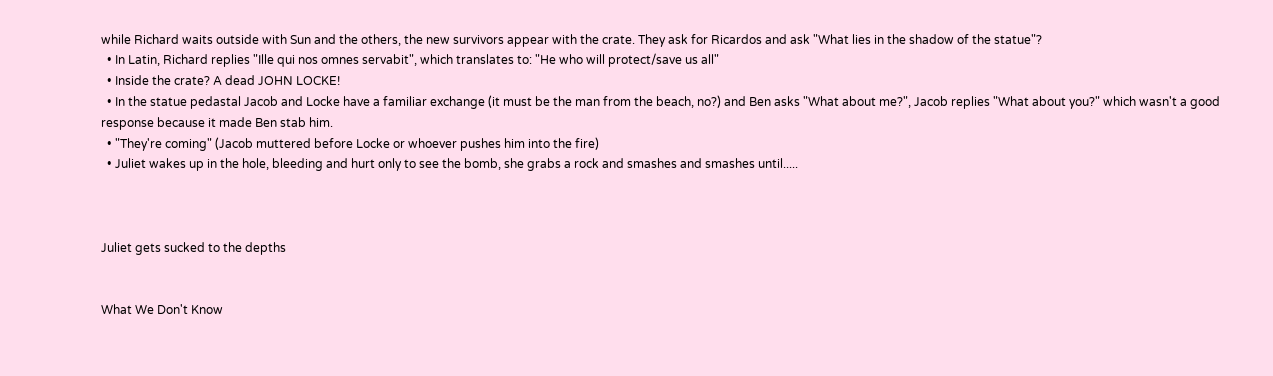while Richard waits outside with Sun and the others, the new survivors appear with the crate. They ask for Ricardos and ask "What lies in the shadow of the statue"?
  • In Latin, Richard replies "Ille qui nos omnes servabit", which translates to: "He who will protect/save us all"
  • Inside the crate? A dead JOHN LOCKE!
  • In the statue pedastal Jacob and Locke have a familiar exchange (it must be the man from the beach, no?) and Ben asks "What about me?", Jacob replies "What about you?" which wasn't a good response because it made Ben stab him.
  • "They're coming" (Jacob muttered before Locke or whoever pushes him into the fire)
  • Juliet wakes up in the hole, bleeding and hurt only to see the bomb, she grabs a rock and smashes and smashes until.....



Juliet gets sucked to the depths


What We Don't Know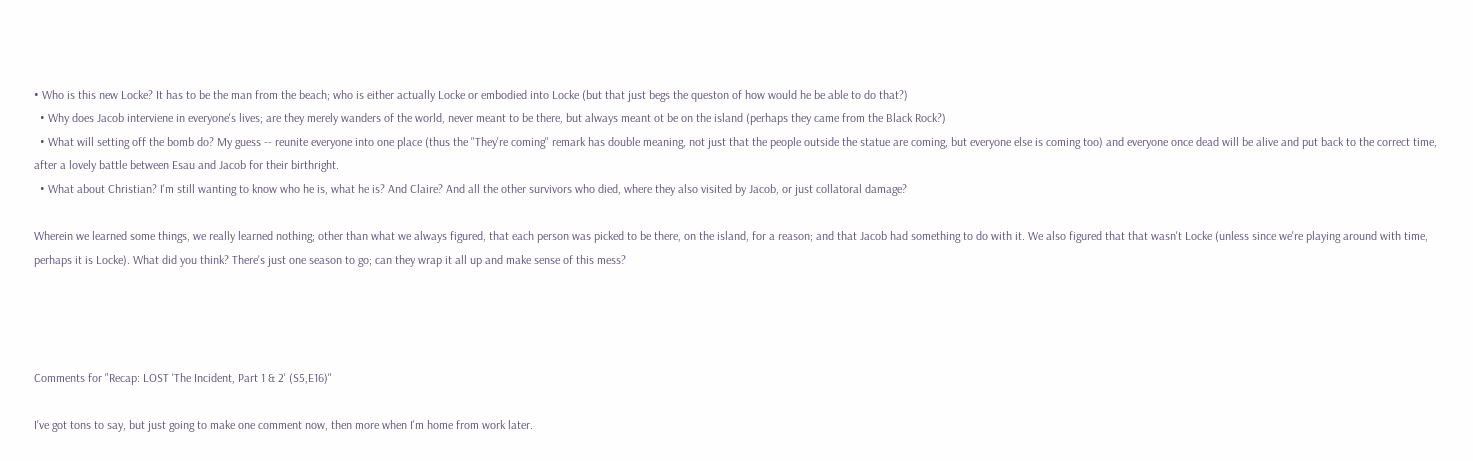• Who is this new Locke? It has to be the man from the beach; who is either actually Locke or embodied into Locke (but that just begs the queston of how would he be able to do that?)
  • Why does Jacob interviene in everyone's lives; are they merely wanders of the world, never meant to be there, but always meant ot be on the island (perhaps they came from the Black Rock?)
  • What will setting off the bomb do? My guess -- reunite everyone into one place (thus the "They're coming" remark has double meaning, not just that the people outside the statue are coming, but everyone else is coming too) and everyone once dead will be alive and put back to the correct time, after a lovely battle between Esau and Jacob for their birthright.
  • What about Christian? I'm still wanting to know who he is, what he is? And Claire? And all the other survivors who died, where they also visited by Jacob, or just collatoral damage?

Wherein we learned some things, we really learned nothing; other than what we always figured, that each person was picked to be there, on the island, for a reason; and that Jacob had something to do with it. We also figured that that wasn't Locke (unless since we're playing around with time, perhaps it is Locke). What did you think? There's just one season to go; can they wrap it all up and make sense of this mess?




Comments for "Recap: LOST 'The Incident, Part 1 & 2' (S5,E16)"

I've got tons to say, but just going to make one comment now, then more when I'm home from work later.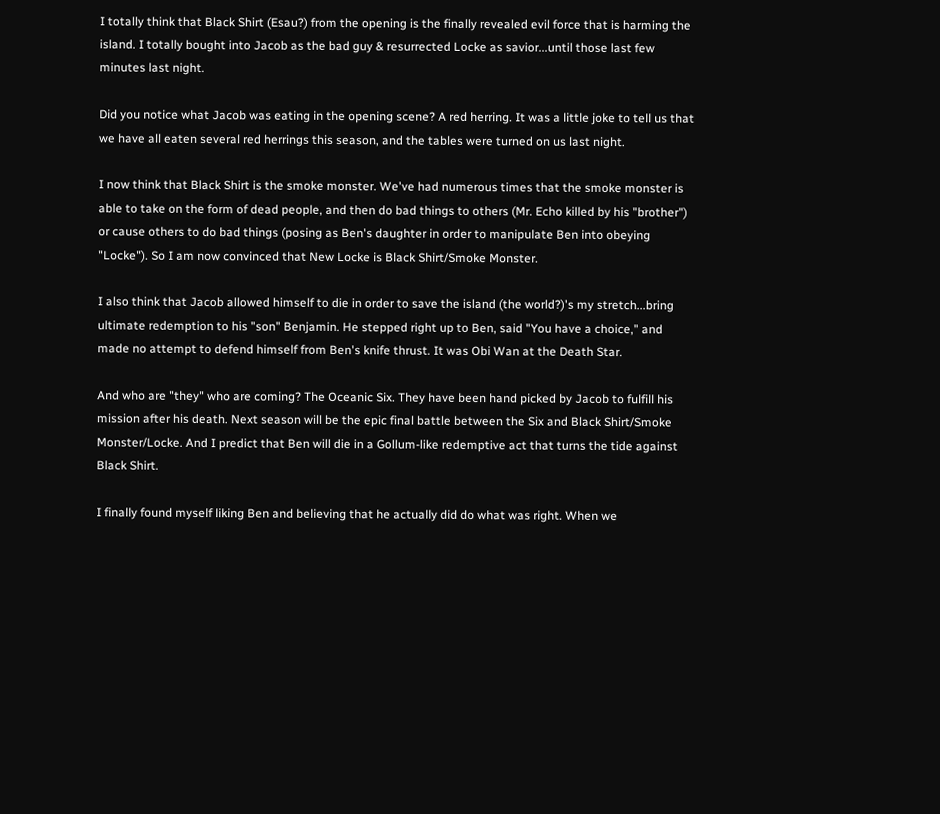I totally think that Black Shirt (Esau?) from the opening is the finally revealed evil force that is harming the island. I totally bought into Jacob as the bad guy & resurrected Locke as savior...until those last few minutes last night.

Did you notice what Jacob was eating in the opening scene? A red herring. It was a little joke to tell us that we have all eaten several red herrings this season, and the tables were turned on us last night.

I now think that Black Shirt is the smoke monster. We've had numerous times that the smoke monster is able to take on the form of dead people, and then do bad things to others (Mr. Echo killed by his "brother") or cause others to do bad things (posing as Ben's daughter in order to manipulate Ben into obeying "Locke"). So I am now convinced that New Locke is Black Shirt/Smoke Monster.

I also think that Jacob allowed himself to die in order to save the island (the world?)'s my stretch...bring ultimate redemption to his "son" Benjamin. He stepped right up to Ben, said "You have a choice," and made no attempt to defend himself from Ben's knife thrust. It was Obi Wan at the Death Star.

And who are "they" who are coming? The Oceanic Six. They have been hand picked by Jacob to fulfill his mission after his death. Next season will be the epic final battle between the Six and Black Shirt/Smoke Monster/Locke. And I predict that Ben will die in a Gollum-like redemptive act that turns the tide against Black Shirt.

I finally found myself liking Ben and believing that he actually did do what was right. When we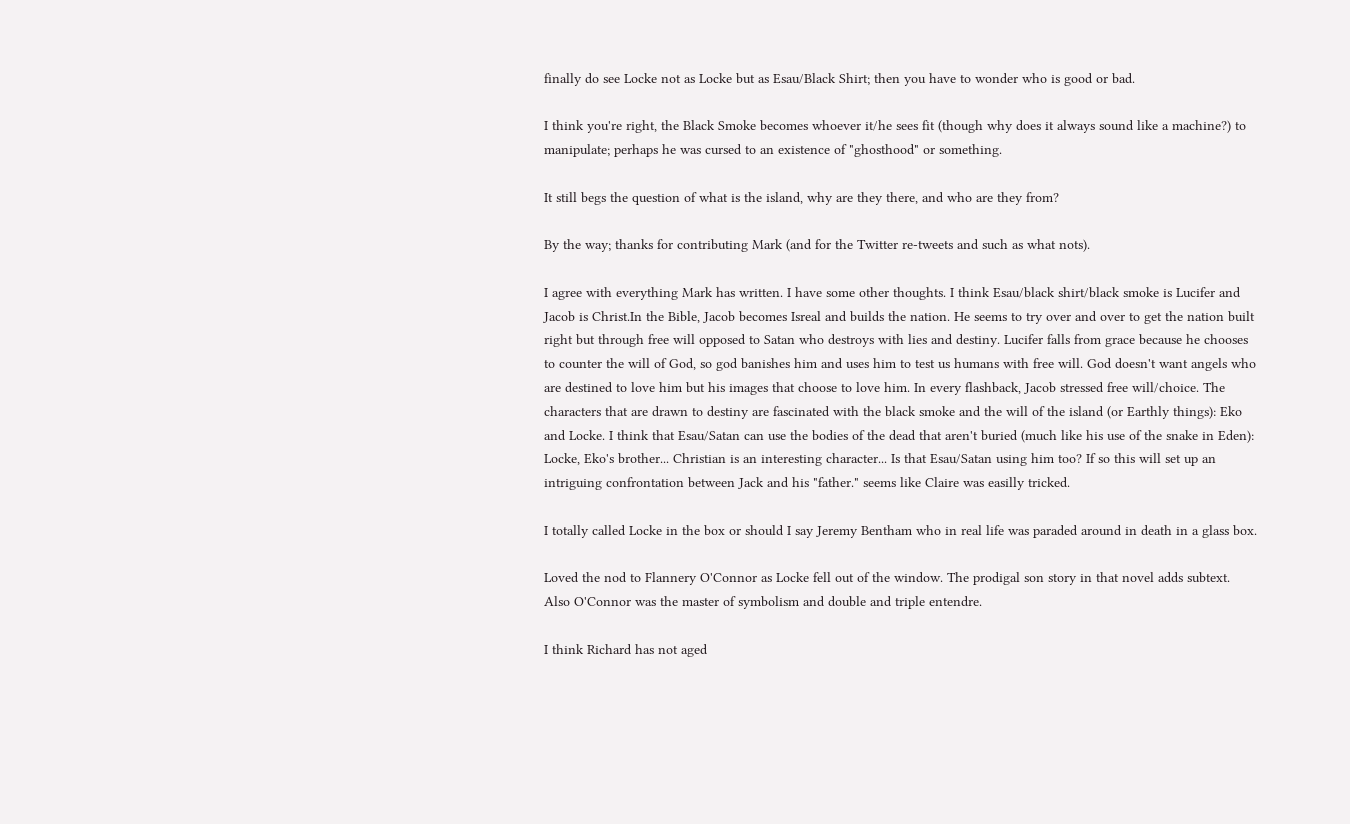finally do see Locke not as Locke but as Esau/Black Shirt; then you have to wonder who is good or bad.

I think you're right, the Black Smoke becomes whoever it/he sees fit (though why does it always sound like a machine?) to manipulate; perhaps he was cursed to an existence of "ghosthood" or something.

It still begs the question of what is the island, why are they there, and who are they from?

By the way; thanks for contributing Mark (and for the Twitter re-tweets and such as what nots).

I agree with everything Mark has written. I have some other thoughts. I think Esau/black shirt/black smoke is Lucifer and Jacob is Christ.In the Bible, Jacob becomes Isreal and builds the nation. He seems to try over and over to get the nation built right but through free will opposed to Satan who destroys with lies and destiny. Lucifer falls from grace because he chooses to counter the will of God, so god banishes him and uses him to test us humans with free will. God doesn't want angels who are destined to love him but his images that choose to love him. In every flashback, Jacob stressed free will/choice. The characters that are drawn to destiny are fascinated with the black smoke and the will of the island (or Earthly things): Eko and Locke. I think that Esau/Satan can use the bodies of the dead that aren't buried (much like his use of the snake in Eden): Locke, Eko's brother... Christian is an interesting character... Is that Esau/Satan using him too? If so this will set up an intriguing confrontation between Jack and his "father." seems like Claire was easilly tricked.

I totally called Locke in the box or should I say Jeremy Bentham who in real life was paraded around in death in a glass box.

Loved the nod to Flannery O'Connor as Locke fell out of the window. The prodigal son story in that novel adds subtext. Also O'Connor was the master of symbolism and double and triple entendre.

I think Richard has not aged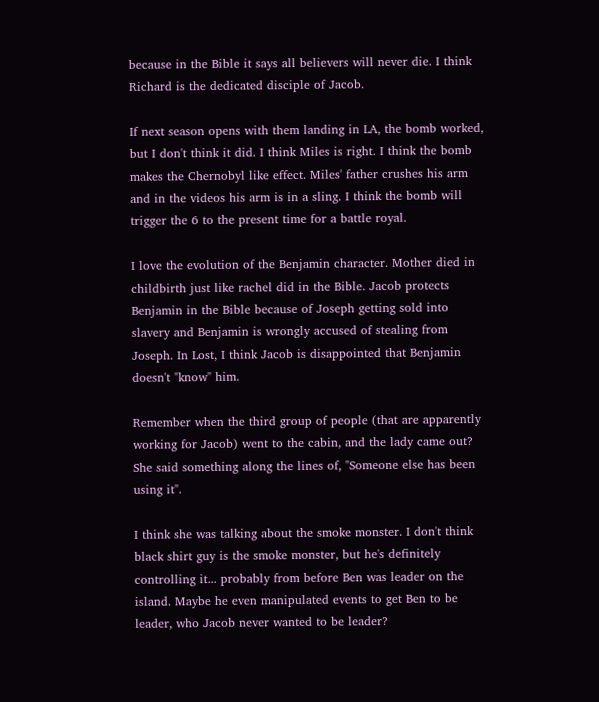because in the Bible it says all believers will never die. I think Richard is the dedicated disciple of Jacob.

If next season opens with them landing in LA, the bomb worked, but I don't think it did. I think Miles is right. I think the bomb makes the Chernobyl like effect. Miles' father crushes his arm and in the videos his arm is in a sling. I think the bomb will trigger the 6 to the present time for a battle royal.

I love the evolution of the Benjamin character. Mother died in childbirth just like rachel did in the Bible. Jacob protects Benjamin in the Bible because of Joseph getting sold into slavery and Benjamin is wrongly accused of stealing from Joseph. In Lost, I think Jacob is disappointed that Benjamin doesn't "know" him.

Remember when the third group of people (that are apparently working for Jacob) went to the cabin, and the lady came out? She said something along the lines of, "Someone else has been using it".

I think she was talking about the smoke monster. I don't think black shirt guy is the smoke monster, but he's definitely controlling it... probably from before Ben was leader on the island. Maybe he even manipulated events to get Ben to be leader, who Jacob never wanted to be leader?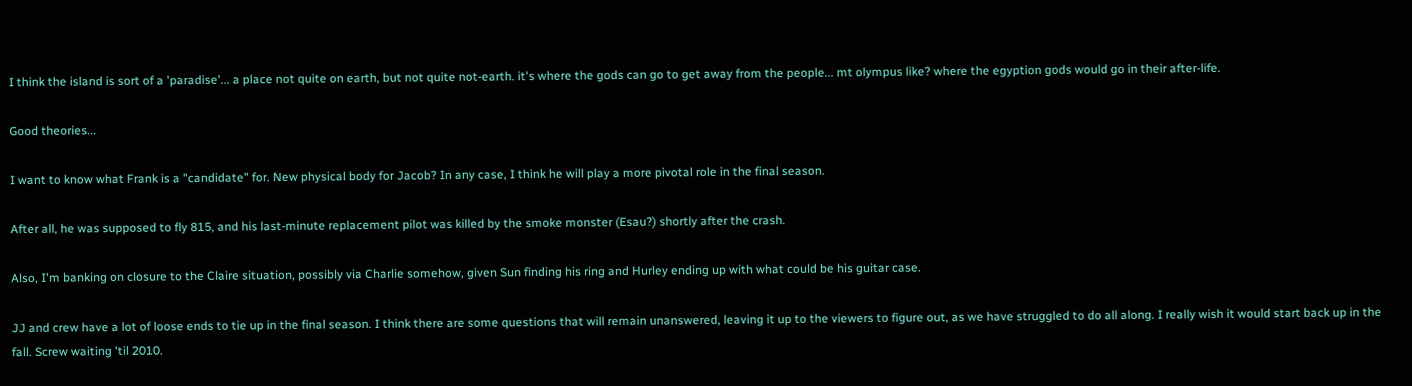I think the island is sort of a 'paradise'... a place not quite on earth, but not quite not-earth. it's where the gods can go to get away from the people... mt olympus like? where the egyption gods would go in their after-life.

Good theories...

I want to know what Frank is a "candidate" for. New physical body for Jacob? In any case, I think he will play a more pivotal role in the final season.

After all, he was supposed to fly 815, and his last-minute replacement pilot was killed by the smoke monster (Esau?) shortly after the crash.

Also, I'm banking on closure to the Claire situation, possibly via Charlie somehow, given Sun finding his ring and Hurley ending up with what could be his guitar case.

JJ and crew have a lot of loose ends to tie up in the final season. I think there are some questions that will remain unanswered, leaving it up to the viewers to figure out, as we have struggled to do all along. I really wish it would start back up in the fall. Screw waiting 'til 2010.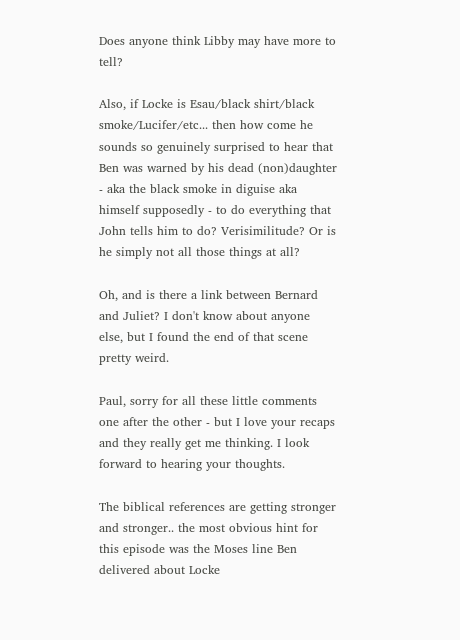Does anyone think Libby may have more to tell?

Also, if Locke is Esau/black shirt/black smoke/Lucifer/etc... then how come he sounds so genuinely surprised to hear that Ben was warned by his dead (non)daughter - aka the black smoke in diguise aka himself supposedly - to do everything that John tells him to do? Verisimilitude? Or is he simply not all those things at all?

Oh, and is there a link between Bernard and Juliet? I don't know about anyone else, but I found the end of that scene pretty weird.

Paul, sorry for all these little comments one after the other - but I love your recaps and they really get me thinking. I look forward to hearing your thoughts.

The biblical references are getting stronger and stronger.. the most obvious hint for this episode was the Moses line Ben delivered about Locke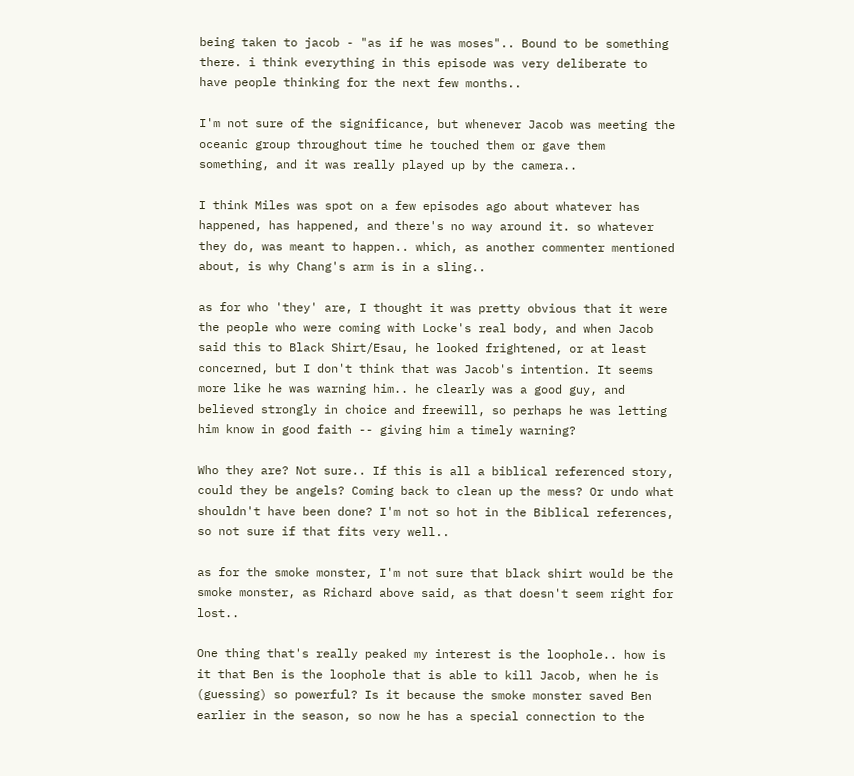being taken to jacob - "as if he was moses".. Bound to be something there. i think everything in this episode was very deliberate to have people thinking for the next few months..

I'm not sure of the significance, but whenever Jacob was meeting the oceanic group throughout time he touched them or gave them something, and it was really played up by the camera..

I think Miles was spot on a few episodes ago about whatever has happened, has happened, and there's no way around it. so whatever they do, was meant to happen.. which, as another commenter mentioned about, is why Chang's arm is in a sling..

as for who 'they' are, I thought it was pretty obvious that it were the people who were coming with Locke's real body, and when Jacob said this to Black Shirt/Esau, he looked frightened, or at least concerned, but I don't think that was Jacob's intention. It seems more like he was warning him.. he clearly was a good guy, and believed strongly in choice and freewill, so perhaps he was letting him know in good faith -- giving him a timely warning?

Who they are? Not sure.. If this is all a biblical referenced story, could they be angels? Coming back to clean up the mess? Or undo what shouldn't have been done? I'm not so hot in the Biblical references, so not sure if that fits very well..

as for the smoke monster, I'm not sure that black shirt would be the smoke monster, as Richard above said, as that doesn't seem right for lost..

One thing that's really peaked my interest is the loophole.. how is it that Ben is the loophole that is able to kill Jacob, when he is (guessing) so powerful? Is it because the smoke monster saved Ben earlier in the season, so now he has a special connection to the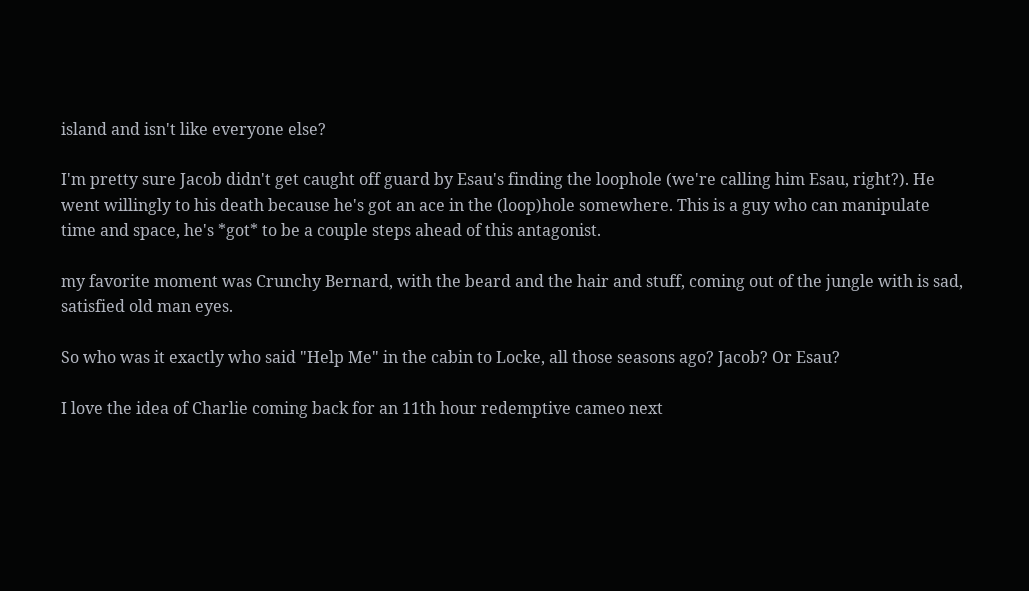island and isn't like everyone else?

I'm pretty sure Jacob didn't get caught off guard by Esau's finding the loophole (we're calling him Esau, right?). He went willingly to his death because he's got an ace in the (loop)hole somewhere. This is a guy who can manipulate time and space, he's *got* to be a couple steps ahead of this antagonist.

my favorite moment was Crunchy Bernard, with the beard and the hair and stuff, coming out of the jungle with is sad, satisfied old man eyes.

So who was it exactly who said "Help Me" in the cabin to Locke, all those seasons ago? Jacob? Or Esau?

I love the idea of Charlie coming back for an 11th hour redemptive cameo next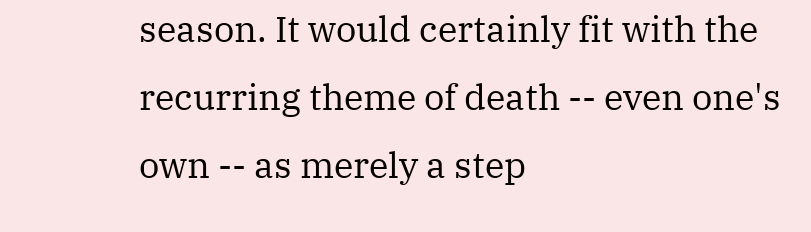season. It would certainly fit with the recurring theme of death -- even one's own -- as merely a step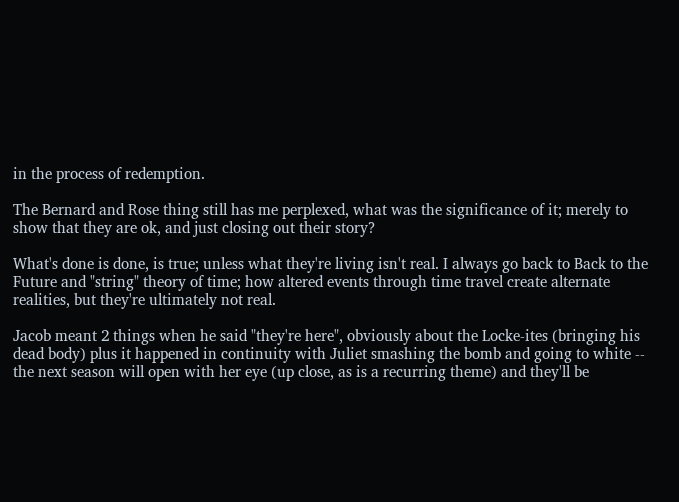in the process of redemption.

The Bernard and Rose thing still has me perplexed, what was the significance of it; merely to show that they are ok, and just closing out their story?

What's done is done, is true; unless what they're living isn't real. I always go back to Back to the Future and "string" theory of time; how altered events through time travel create alternate realities, but they're ultimately not real.

Jacob meant 2 things when he said "they're here", obviously about the Locke-ites (bringing his dead body) plus it happened in continuity with Juliet smashing the bomb and going to white -- the next season will open with her eye (up close, as is a recurring theme) and they'll be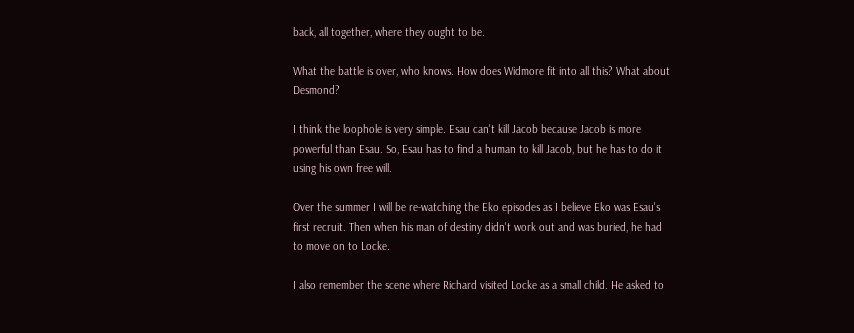back, all together, where they ought to be.

What the battle is over, who knows. How does Widmore fit into all this? What about Desmond?

I think the loophole is very simple. Esau can't kill Jacob because Jacob is more powerful than Esau. So, Esau has to find a human to kill Jacob, but he has to do it using his own free will.

Over the summer I will be re-watching the Eko episodes as I believe Eko was Esau's first recruit. Then when his man of destiny didn't work out and was buried, he had to move on to Locke.

I also remember the scene where Richard visited Locke as a small child. He asked to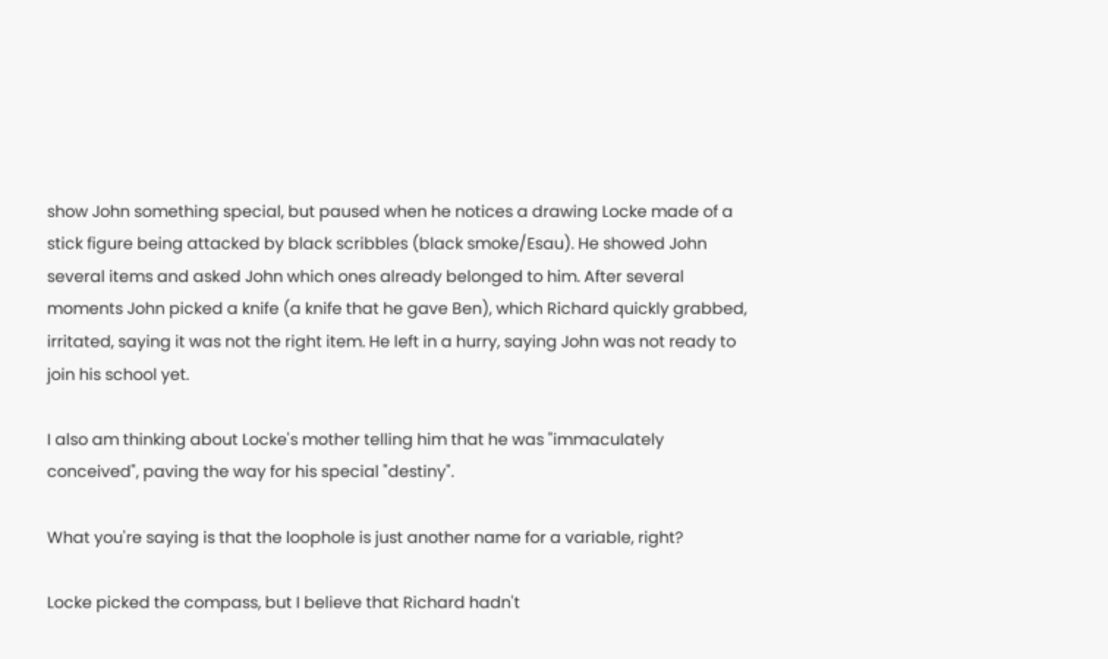show John something special, but paused when he notices a drawing Locke made of a stick figure being attacked by black scribbles (black smoke/Esau). He showed John several items and asked John which ones already belonged to him. After several moments John picked a knife (a knife that he gave Ben), which Richard quickly grabbed, irritated, saying it was not the right item. He left in a hurry, saying John was not ready to join his school yet.

I also am thinking about Locke's mother telling him that he was "immaculately conceived", paving the way for his special "destiny".

What you're saying is that the loophole is just another name for a variable, right?

Locke picked the compass, but I believe that Richard hadn't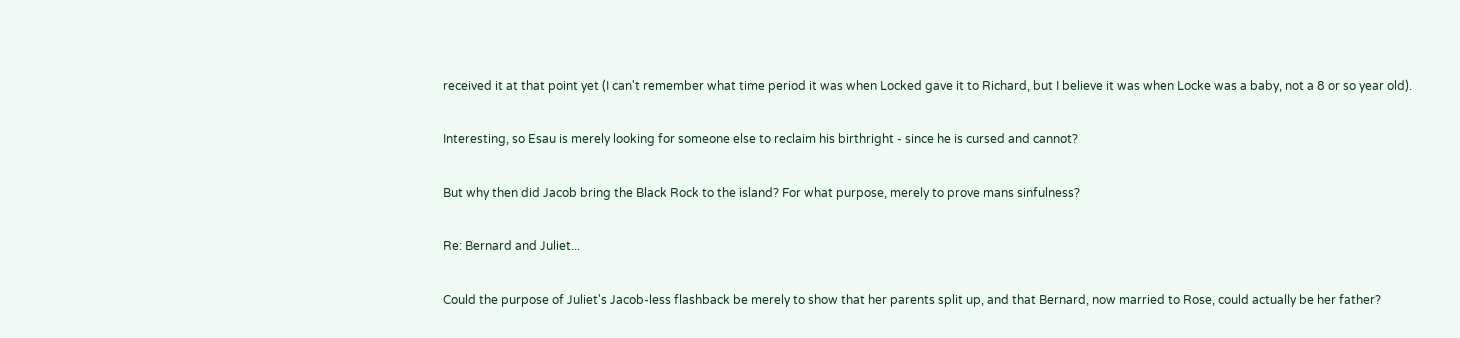received it at that point yet (I can't remember what time period it was when Locked gave it to Richard, but I believe it was when Locke was a baby, not a 8 or so year old).

Interesting, so Esau is merely looking for someone else to reclaim his birthright - since he is cursed and cannot?

But why then did Jacob bring the Black Rock to the island? For what purpose, merely to prove mans sinfulness?

Re: Bernard and Juliet...

Could the purpose of Juliet's Jacob-less flashback be merely to show that her parents split up, and that Bernard, now married to Rose, could actually be her father?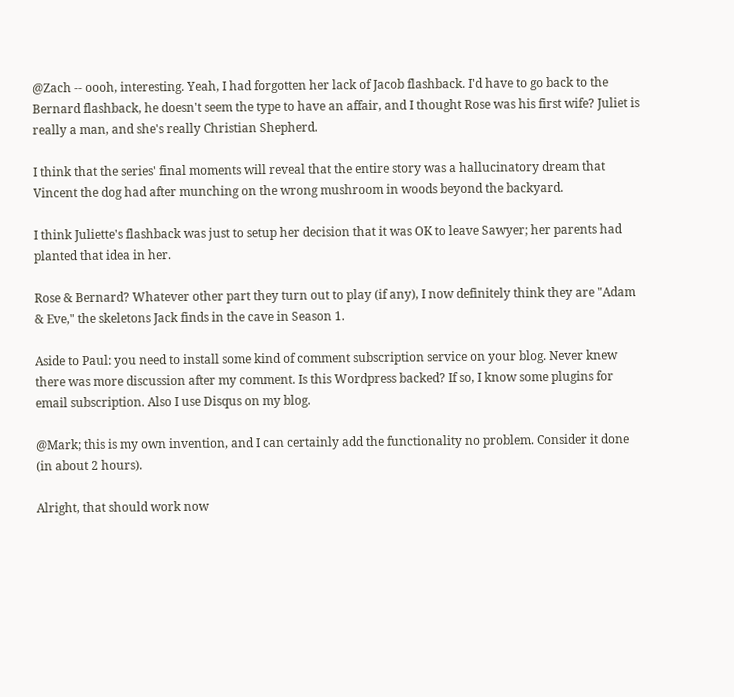@Zach -- oooh, interesting. Yeah, I had forgotten her lack of Jacob flashback. I'd have to go back to the Bernard flashback, he doesn't seem the type to have an affair, and I thought Rose was his first wife? Juliet is really a man, and she's really Christian Shepherd.

I think that the series' final moments will reveal that the entire story was a hallucinatory dream that Vincent the dog had after munching on the wrong mushroom in woods beyond the backyard.

I think Juliette's flashback was just to setup her decision that it was OK to leave Sawyer; her parents had planted that idea in her.

Rose & Bernard? Whatever other part they turn out to play (if any), I now definitely think they are "Adam & Eve," the skeletons Jack finds in the cave in Season 1.

Aside to Paul: you need to install some kind of comment subscription service on your blog. Never knew there was more discussion after my comment. Is this Wordpress backed? If so, I know some plugins for email subscription. Also I use Disqus on my blog.

@Mark; this is my own invention, and I can certainly add the functionality no problem. Consider it done (in about 2 hours).

Alright, that should work now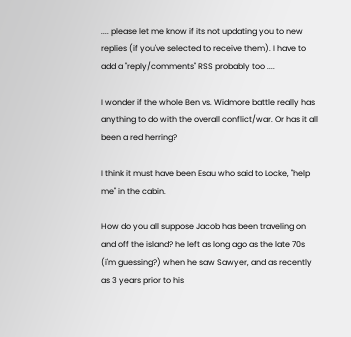.... please let me know if its not updating you to new replies (if you've selected to receive them). I have to add a "reply/comments" RSS probably too ....

I wonder if the whole Ben vs. Widmore battle really has anything to do with the overall conflict/war. Or has it all been a red herring?

I think it must have been Esau who said to Locke, "help me" in the cabin.

How do you all suppose Jacob has been traveling on and off the island? he left as long ago as the late 70s (i'm guessing?) when he saw Sawyer, and as recently as 3 years prior to his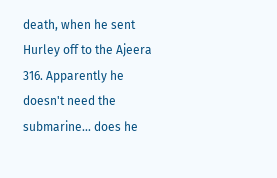death, when he sent Hurley off to the Ajeera 316. Apparently he doesn't need the submarine... does he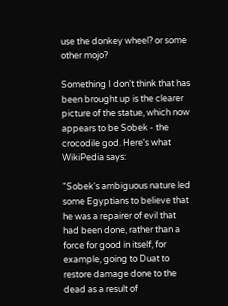use the donkey wheel? or some other mojo?

Something I don't think that has been brought up is the clearer picture of the statue, which now appears to be Sobek - the crocodile god. Here's what WikiPedia says:

"Sobek's ambiguous nature led some Egyptians to believe that he was a repairer of evil that had been done, rather than a force for good in itself, for example, going to Duat to restore damage done to the dead as a result of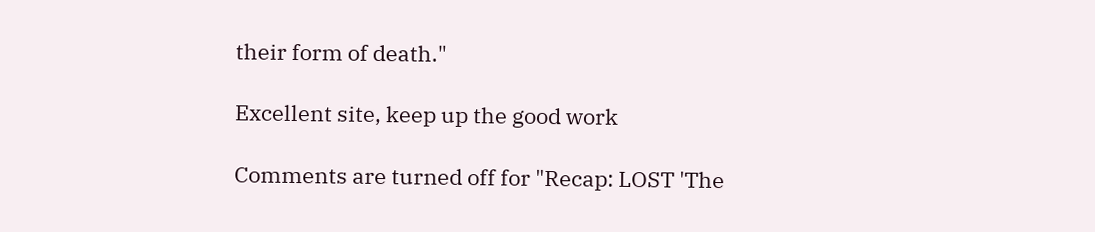their form of death."

Excellent site, keep up the good work

Comments are turned off for "Recap: LOST 'The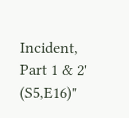Incident, Part 1 & 2' (S5,E16)"